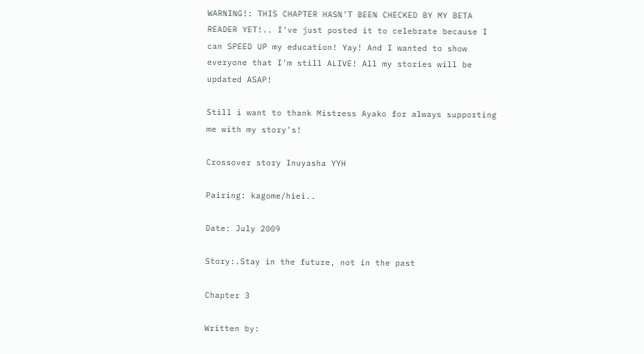WARNING!: THIS CHAPTER HASN'T BEEN CHECKED BY MY BETA READER YET!.. I've just posted it to celebrate because I can SPEED UP my education! Yay! And I wanted to show everyone that I'm still ALIVE! All my stories will be updated ASAP!

Still i want to thank Mistress Ayako for always supporting me with my story's!

Crossover story Inuyasha YYH

Pairing: kagome/hiei..

Date: July 2009

Story:.Stay in the future, not in the past

Chapter 3

Written by: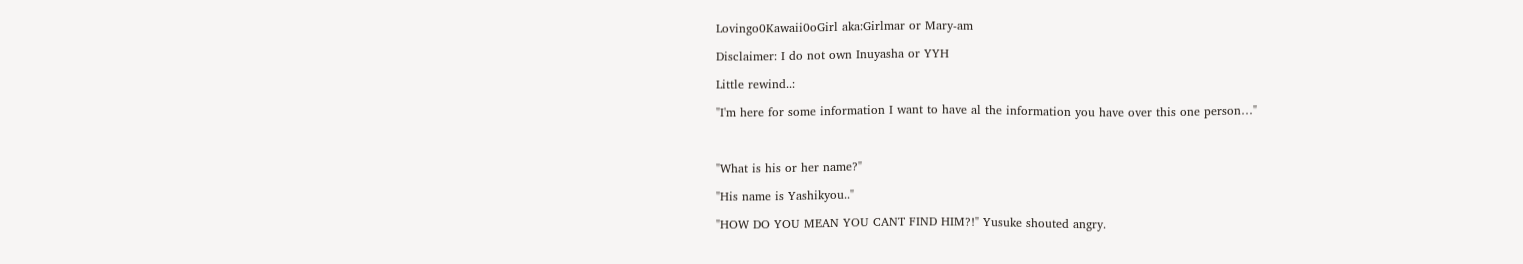Lovingo0Kawaii0oGirl aka:Girlmar or Mary-am

Disclaimer: I do not own Inuyasha or YYH

Little rewind..:

"I'm here for some information I want to have al the information you have over this one person…"



"What is his or her name?"

"His name is Yashikyou.."

"HOW DO YOU MEAN YOU CANT FIND HIM?!" Yusuke shouted angry.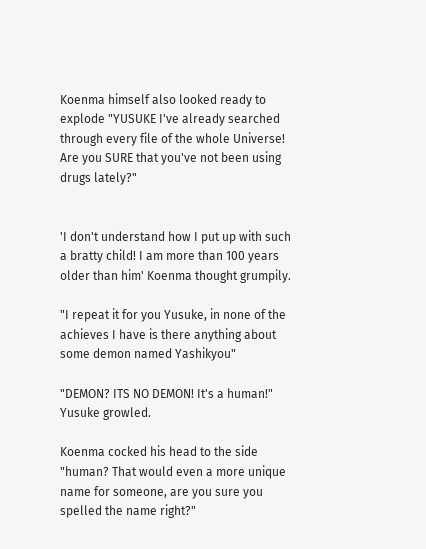Koenma himself also looked ready to explode "YUSUKE I've already searched through every file of the whole Universe! Are you SURE that you've not been using drugs lately?"


'I don't understand how I put up with such a bratty child! I am more than 100 years older than him' Koenma thought grumpily.

"I repeat it for you Yusuke, in none of the achieves I have is there anything about some demon named Yashikyou"

"DEMON? ITS NO DEMON! It's a human!" Yusuke growled.

Koenma cocked his head to the side "human? That would even a more unique name for someone, are you sure you spelled the name right?"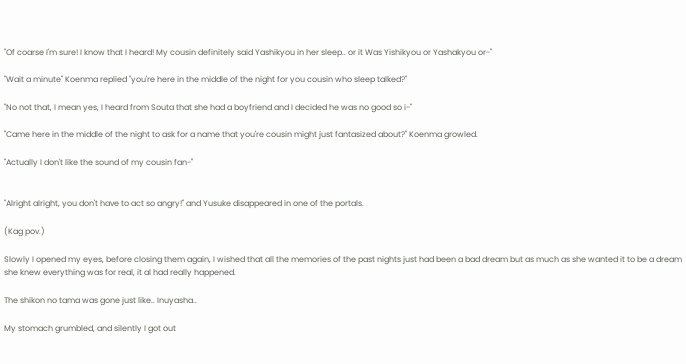"Of coarse I'm sure! I know that I heard! My cousin definitely said Yashikyou in her sleep.. or it Was Yishikyou or Yashakyou or-"

"Wait a minute" Koenma replied "you're here in the middle of the night for you cousin who sleep talked?"

"No not that, I mean yes, I heard from Souta that she had a boyfriend and I decided he was no good so i-"

"Came here in the middle of the night to ask for a name that you're cousin might just fantasized about?" Koenma growled.

"Actually I don't like the sound of my cousin fan-"


"Alright alright, you don't have to act so angry!" and Yusuke disappeared in one of the portals.

(Kag pov.)

Slowly I opened my eyes, before closing them again, I wished that all the memories of the past nights just had been a bad dream but as much as she wanted it to be a dream she knew everything was for real, it al had really happened.

The shikon no tama was gone just like.. Inuyasha..

My stomach grumbled, and silently I got out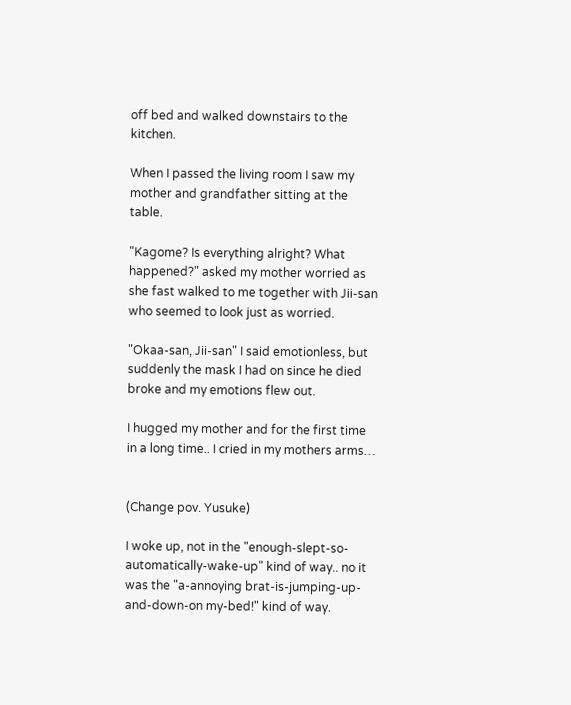off bed and walked downstairs to the kitchen.

When I passed the living room I saw my mother and grandfather sitting at the table.

"Kagome? Is everything alright? What happened?" asked my mother worried as she fast walked to me together with Jii-san who seemed to look just as worried.

"Okaa-san, Jii-san" I said emotionless, but suddenly the mask I had on since he died broke and my emotions flew out.

I hugged my mother and for the first time in a long time.. I cried in my mothers arms…


(Change pov. Yusuke)

I woke up, not in the "enough-slept-so-automatically-wake-up" kind of way.. no it was the "a-annoying brat-is-jumping-up-and-down-on my-bed!" kind of way.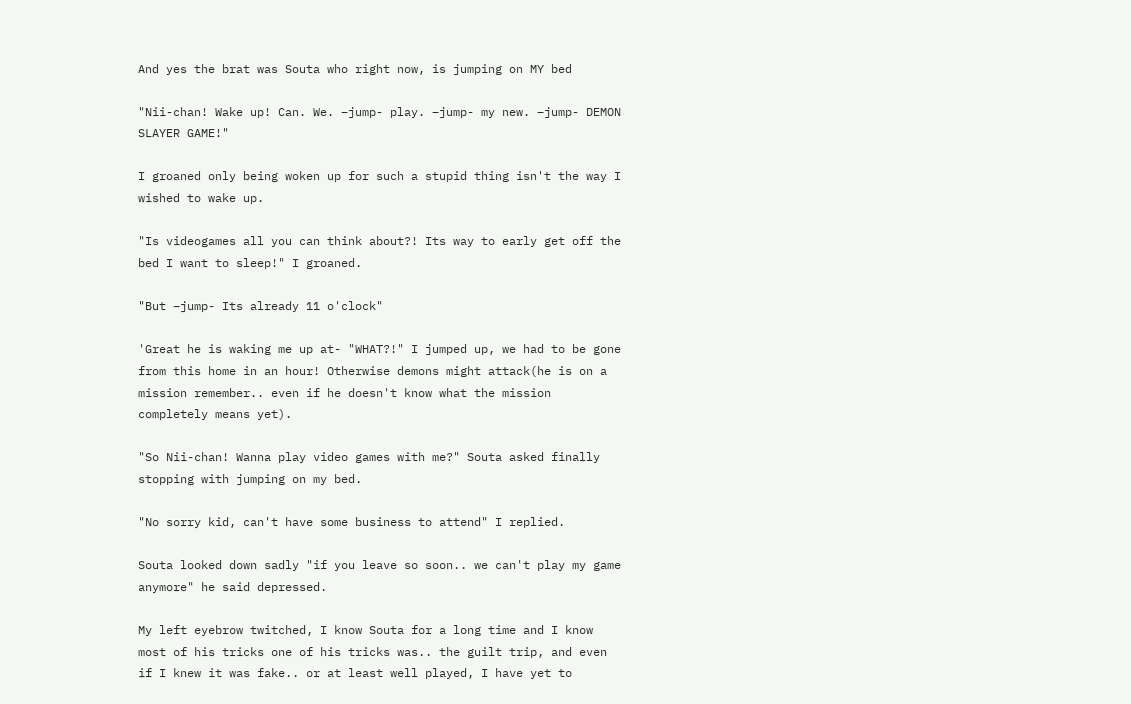And yes the brat was Souta who right now, is jumping on MY bed

"Nii-chan! Wake up! Can. We. –jump- play. –jump- my new. –jump- DEMON SLAYER GAME!"

I groaned only being woken up for such a stupid thing isn't the way I wished to wake up.

"Is videogames all you can think about?! Its way to early get off the bed I want to sleep!" I groaned.

"But –jump- Its already 11 o'clock"

'Great he is waking me up at- "WHAT?!" I jumped up, we had to be gone from this home in an hour! Otherwise demons might attack(he is on a mission remember.. even if he doesn't know what the mission completely means yet).

"So Nii-chan! Wanna play video games with me?" Souta asked finally stopping with jumping on my bed.

"No sorry kid, can't have some business to attend" I replied.

Souta looked down sadly "if you leave so soon.. we can't play my game anymore" he said depressed.

My left eyebrow twitched, I know Souta for a long time and I know most of his tricks one of his tricks was.. the guilt trip, and even if I knew it was fake.. or at least well played, I have yet to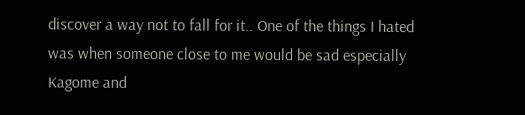discover a way not to fall for it.. One of the things I hated was when someone close to me would be sad especially Kagome and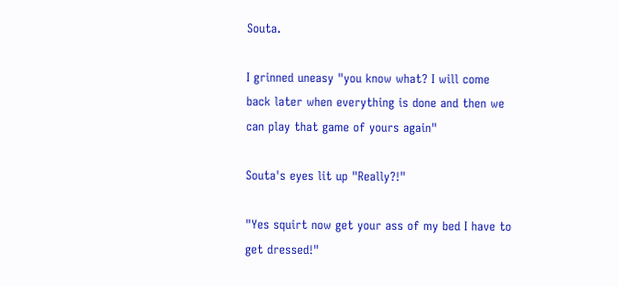Souta.

I grinned uneasy "you know what? I will come back later when everything is done and then we can play that game of yours again"

Souta's eyes lit up "Really?!"

"Yes squirt now get your ass of my bed I have to get dressed!"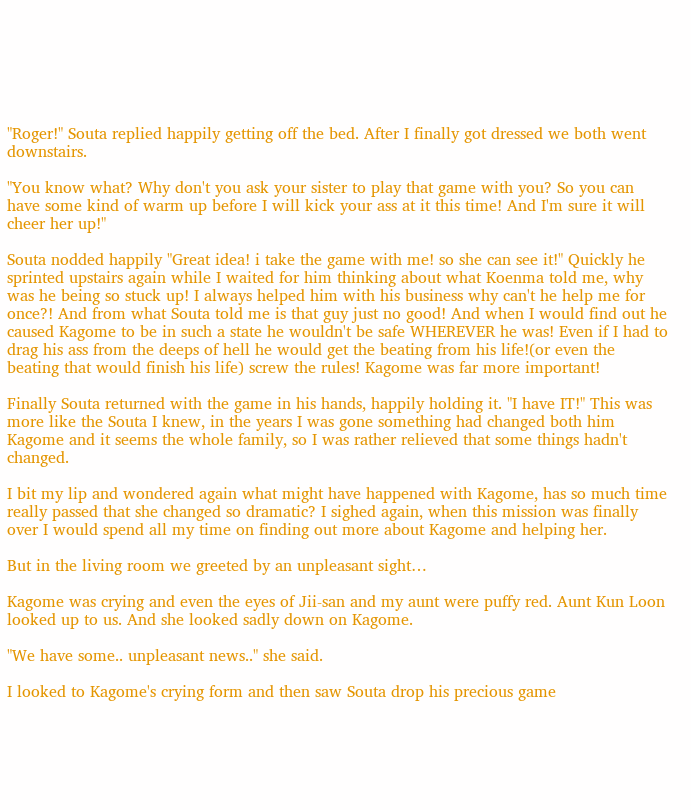"Roger!" Souta replied happily getting off the bed. After I finally got dressed we both went downstairs.

"You know what? Why don't you ask your sister to play that game with you? So you can have some kind of warm up before I will kick your ass at it this time! And I'm sure it will cheer her up!"

Souta nodded happily "Great idea! i take the game with me! so she can see it!" Quickly he sprinted upstairs again while I waited for him thinking about what Koenma told me, why was he being so stuck up! I always helped him with his business why can't he help me for once?! And from what Souta told me is that guy just no good! And when I would find out he caused Kagome to be in such a state he wouldn't be safe WHEREVER he was! Even if I had to drag his ass from the deeps of hell he would get the beating from his life!(or even the beating that would finish his life) screw the rules! Kagome was far more important!

Finally Souta returned with the game in his hands, happily holding it. "I have IT!" This was more like the Souta I knew, in the years I was gone something had changed both him Kagome and it seems the whole family, so I was rather relieved that some things hadn't changed.

I bit my lip and wondered again what might have happened with Kagome, has so much time really passed that she changed so dramatic? I sighed again, when this mission was finally over I would spend all my time on finding out more about Kagome and helping her.

But in the living room we greeted by an unpleasant sight…

Kagome was crying and even the eyes of Jii-san and my aunt were puffy red. Aunt Kun Loon looked up to us. And she looked sadly down on Kagome.

"We have some.. unpleasant news.." she said.

I looked to Kagome's crying form and then saw Souta drop his precious game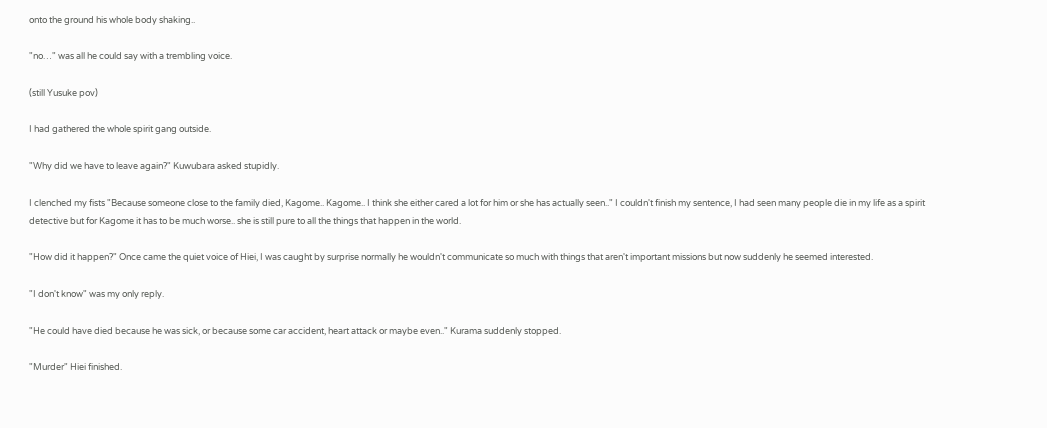onto the ground his whole body shaking..

"no…" was all he could say with a trembling voice.

(still Yusuke pov)

I had gathered the whole spirit gang outside.

"Why did we have to leave again?" Kuwubara asked stupidly.

I clenched my fists "Because someone close to the family died, Kagome.. Kagome.. I think she either cared a lot for him or she has actually seen.." I couldn't finish my sentence, I had seen many people die in my life as a spirit detective but for Kagome it has to be much worse.. she is still pure to all the things that happen in the world.

"How did it happen?" Once came the quiet voice of Hiei, I was caught by surprise normally he wouldn't communicate so much with things that aren't important missions but now suddenly he seemed interested.

"I don't know" was my only reply.

"He could have died because he was sick, or because some car accident, heart attack or maybe even.." Kurama suddenly stopped.

"Murder" Hiei finished.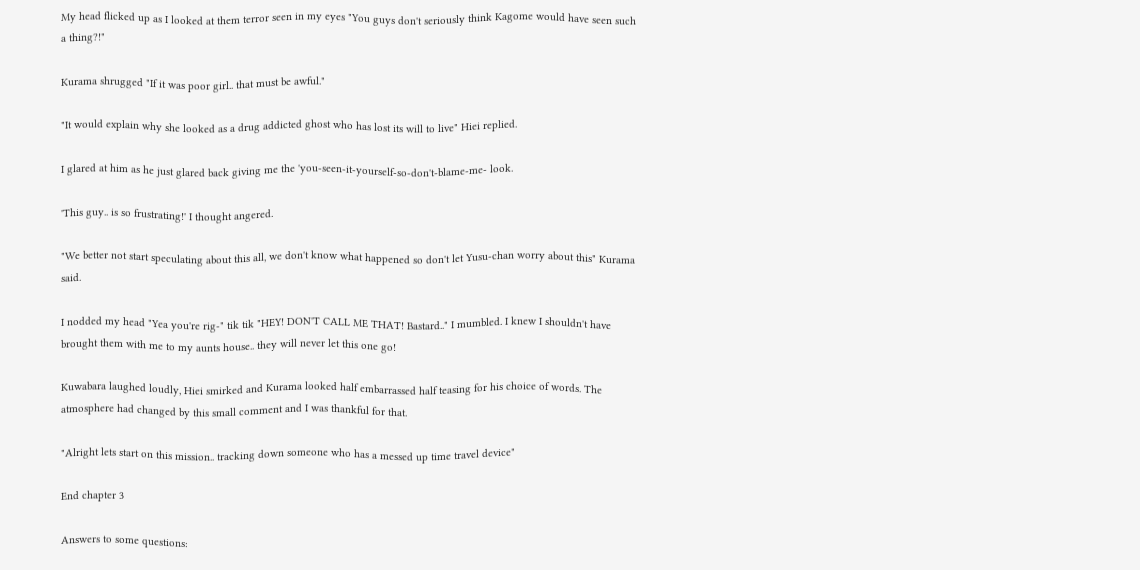My head flicked up as I looked at them terror seen in my eyes "You guys don't seriously think Kagome would have seen such a thing?!"

Kurama shrugged "If it was poor girl.. that must be awful."

"It would explain why she looked as a drug addicted ghost who has lost its will to live" Hiei replied.

I glared at him as he just glared back giving me the 'you-seen-it-yourself-so-don't-blame-me- look.

'This guy.. is so frustrating!' I thought angered.

"We better not start speculating about this all, we don't know what happened so don't let Yusu-chan worry about this" Kurama said.

I nodded my head "Yea you're rig-" tik tik "HEY! DON'T CALL ME THAT! Bastard.." I mumbled. I knew I shouldn't have brought them with me to my aunts house.. they will never let this one go!

Kuwabara laughed loudly, Hiei smirked and Kurama looked half embarrassed half teasing for his choice of words. The atmosphere had changed by this small comment and I was thankful for that.

"Alright lets start on this mission.. tracking down someone who has a messed up time travel device"

End chapter 3

Answers to some questions: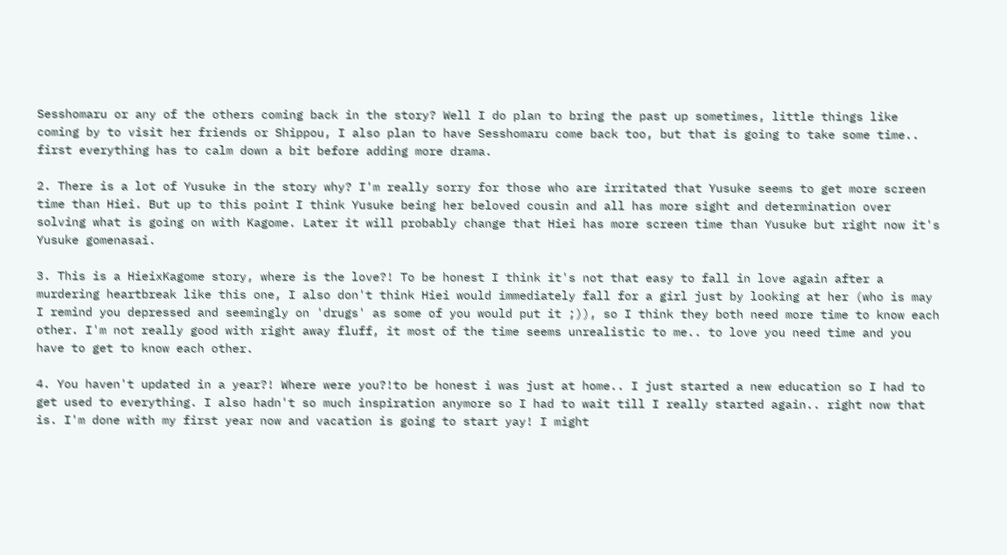Sesshomaru or any of the others coming back in the story? Well I do plan to bring the past up sometimes, little things like coming by to visit her friends or Shippou, I also plan to have Sesshomaru come back too, but that is going to take some time.. first everything has to calm down a bit before adding more drama.

2. There is a lot of Yusuke in the story why? I'm really sorry for those who are irritated that Yusuke seems to get more screen time than Hiei. But up to this point I think Yusuke being her beloved cousin and all has more sight and determination over solving what is going on with Kagome. Later it will probably change that Hiei has more screen time than Yusuke but right now it's Yusuke gomenasai.

3. This is a HieixKagome story, where is the love?! To be honest I think it's not that easy to fall in love again after a murdering heartbreak like this one, I also don't think Hiei would immediately fall for a girl just by looking at her (who is may I remind you depressed and seemingly on 'drugs' as some of you would put it ;)), so I think they both need more time to know each other. I'm not really good with right away fluff, it most of the time seems unrealistic to me.. to love you need time and you have to get to know each other.

4. You haven't updated in a year?! Where were you?!to be honest i was just at home.. I just started a new education so I had to get used to everything. I also hadn't so much inspiration anymore so I had to wait till I really started again.. right now that is. I'm done with my first year now and vacation is going to start yay! I might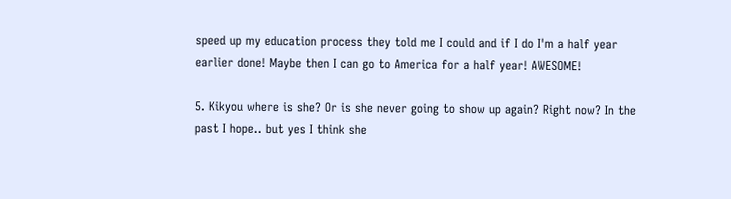speed up my education process they told me I could and if I do I'm a half year earlier done! Maybe then I can go to America for a half year! AWESOME!

5. Kikyou where is she? Or is she never going to show up again? Right now? In the past I hope.. but yes I think she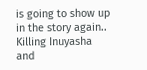is going to show up in the story again.. Killing Inuyasha and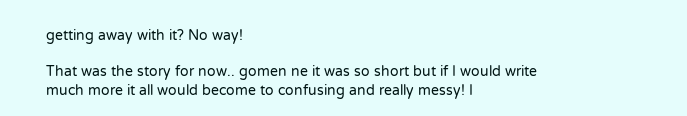getting away with it? No way!

That was the story for now.. gomen ne it was so short but if I would write much more it all would become to confusing and really messy! I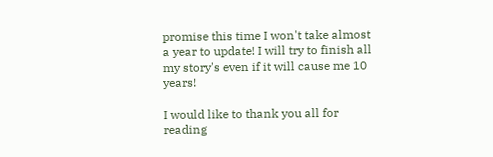promise this time I won't take almost a year to update! I will try to finish all my story's even if it will cause me 10 years!

I would like to thank you all for reading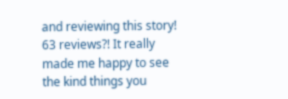and reviewing this story! 63 reviews?! It really made me happy to see the kind things you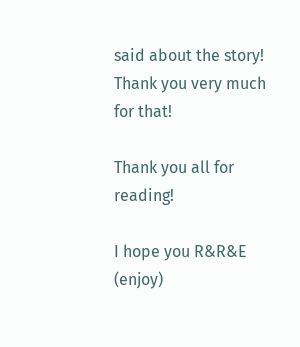said about the story! Thank you very much for that!

Thank you all for reading!

I hope you R&R&E (enjoy)